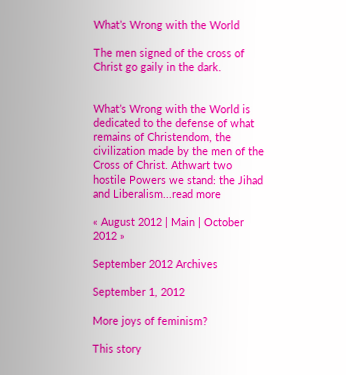What’s Wrong with the World

The men signed of the cross of Christ go gaily in the dark.


What’s Wrong with the World is dedicated to the defense of what remains of Christendom, the civilization made by the men of the Cross of Christ. Athwart two hostile Powers we stand: the Jihad and Liberalism...read more

« August 2012 | Main | October 2012 »

September 2012 Archives

September 1, 2012

More joys of feminism?

This story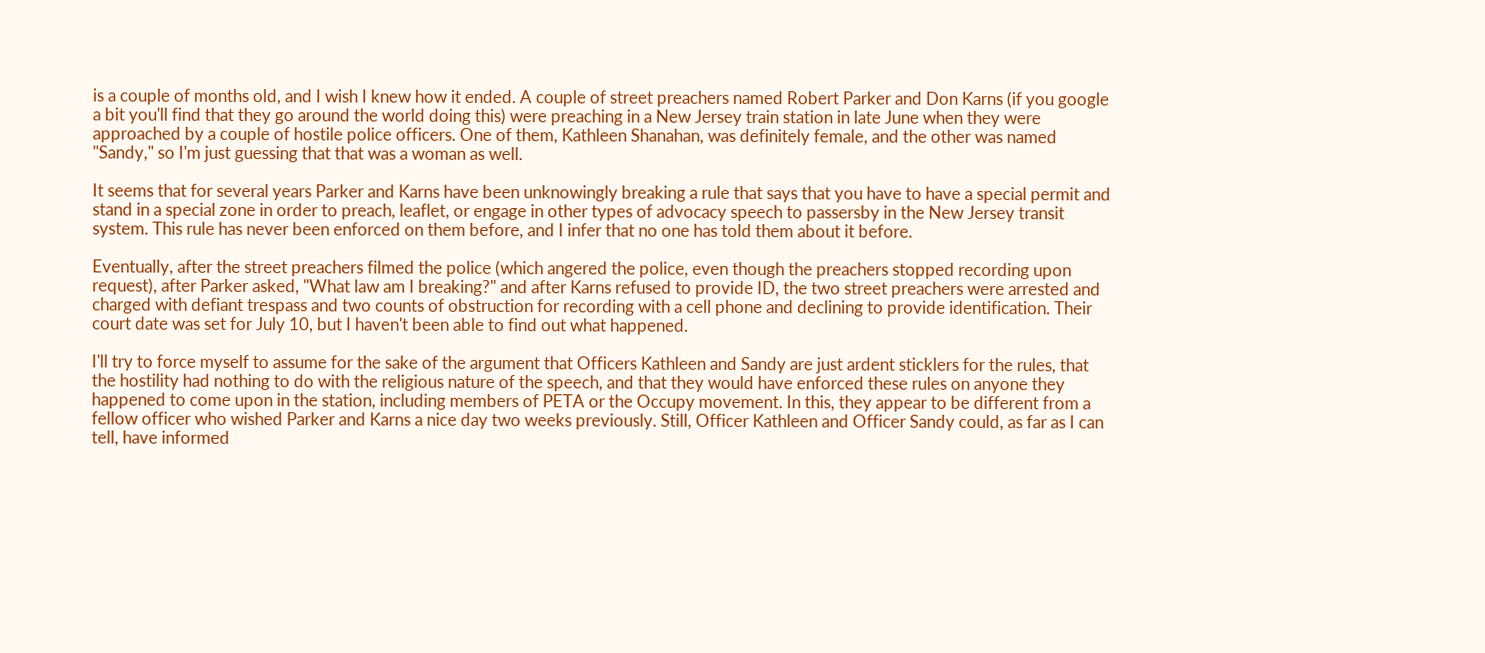is a couple of months old, and I wish I knew how it ended. A couple of street preachers named Robert Parker and Don Karns (if you google a bit you'll find that they go around the world doing this) were preaching in a New Jersey train station in late June when they were approached by a couple of hostile police officers. One of them, Kathleen Shanahan, was definitely female, and the other was named "Sandy," so I'm just guessing that that was a woman as well.

It seems that for several years Parker and Karns have been unknowingly breaking a rule that says that you have to have a special permit and stand in a special zone in order to preach, leaflet, or engage in other types of advocacy speech to passersby in the New Jersey transit system. This rule has never been enforced on them before, and I infer that no one has told them about it before.

Eventually, after the street preachers filmed the police (which angered the police, even though the preachers stopped recording upon request), after Parker asked, "What law am I breaking?" and after Karns refused to provide ID, the two street preachers were arrested and charged with defiant trespass and two counts of obstruction for recording with a cell phone and declining to provide identification. Their court date was set for July 10, but I haven't been able to find out what happened.

I'll try to force myself to assume for the sake of the argument that Officers Kathleen and Sandy are just ardent sticklers for the rules, that the hostility had nothing to do with the religious nature of the speech, and that they would have enforced these rules on anyone they happened to come upon in the station, including members of PETA or the Occupy movement. In this, they appear to be different from a fellow officer who wished Parker and Karns a nice day two weeks previously. Still, Officer Kathleen and Officer Sandy could, as far as I can tell, have informed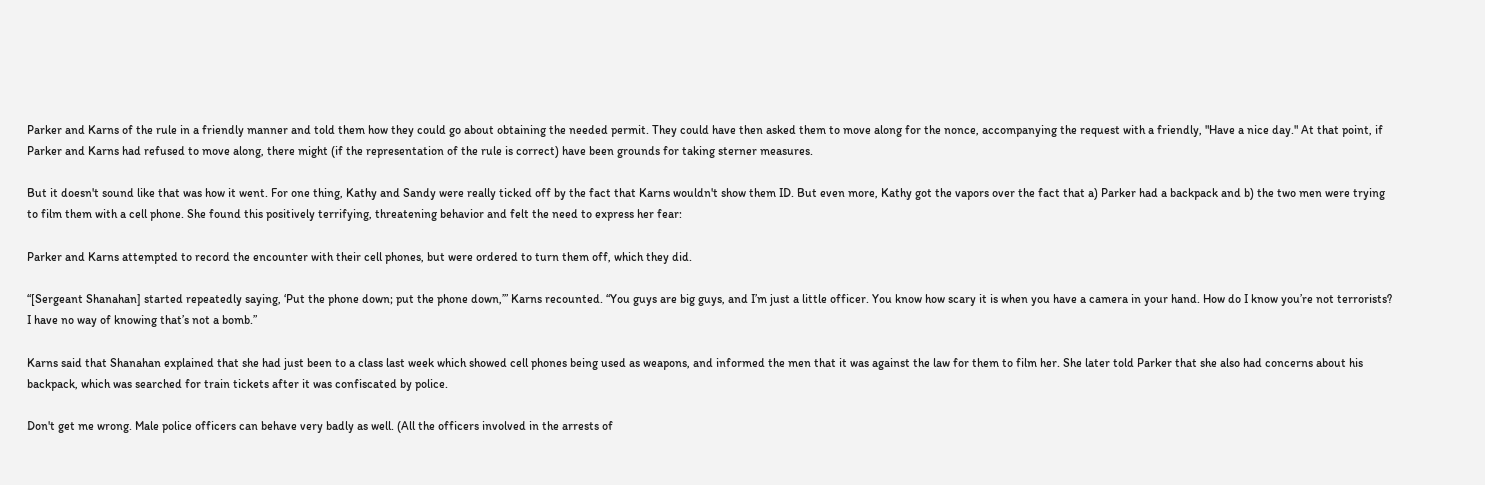Parker and Karns of the rule in a friendly manner and told them how they could go about obtaining the needed permit. They could have then asked them to move along for the nonce, accompanying the request with a friendly, "Have a nice day." At that point, if Parker and Karns had refused to move along, there might (if the representation of the rule is correct) have been grounds for taking sterner measures.

But it doesn't sound like that was how it went. For one thing, Kathy and Sandy were really ticked off by the fact that Karns wouldn't show them ID. But even more, Kathy got the vapors over the fact that a) Parker had a backpack and b) the two men were trying to film them with a cell phone. She found this positively terrifying, threatening behavior and felt the need to express her fear:

Parker and Karns attempted to record the encounter with their cell phones, but were ordered to turn them off, which they did.

“[Sergeant Shanahan] started repeatedly saying, ‘Put the phone down; put the phone down,’” Karns recounted. “You guys are big guys, and I’m just a little officer. You know how scary it is when you have a camera in your hand. How do I know you’re not terrorists? I have no way of knowing that’s not a bomb.”

Karns said that Shanahan explained that she had just been to a class last week which showed cell phones being used as weapons, and informed the men that it was against the law for them to film her. She later told Parker that she also had concerns about his backpack, which was searched for train tickets after it was confiscated by police.

Don't get me wrong. Male police officers can behave very badly as well. (All the officers involved in the arrests of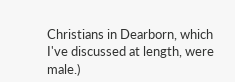Christians in Dearborn, which I've discussed at length, were male.)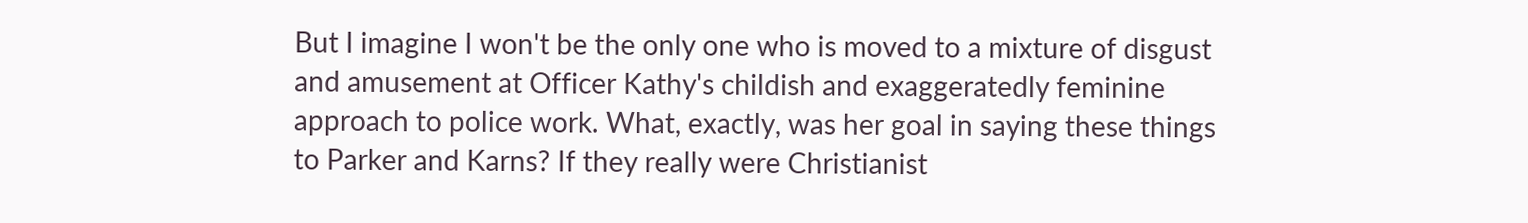But I imagine I won't be the only one who is moved to a mixture of disgust and amusement at Officer Kathy's childish and exaggeratedly feminine approach to police work. What, exactly, was her goal in saying these things to Parker and Karns? If they really were Christianist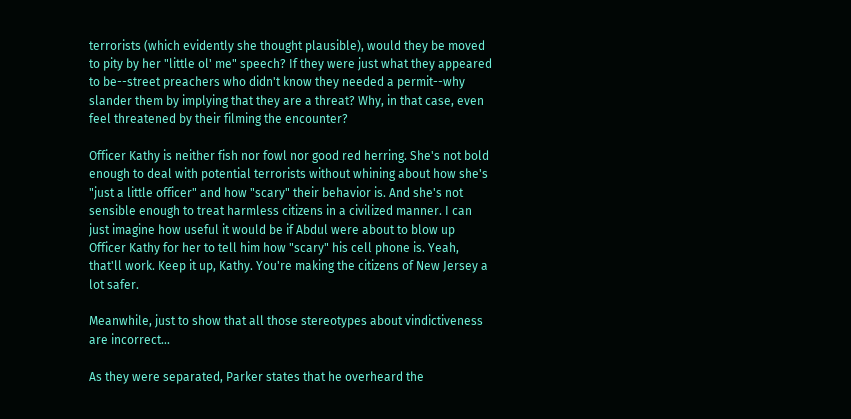terrorists (which evidently she thought plausible), would they be moved to pity by her "little ol' me" speech? If they were just what they appeared to be--street preachers who didn't know they needed a permit--why slander them by implying that they are a threat? Why, in that case, even feel threatened by their filming the encounter?

Officer Kathy is neither fish nor fowl nor good red herring. She's not bold enough to deal with potential terrorists without whining about how she's "just a little officer" and how "scary" their behavior is. And she's not sensible enough to treat harmless citizens in a civilized manner. I can just imagine how useful it would be if Abdul were about to blow up Officer Kathy for her to tell him how "scary" his cell phone is. Yeah, that'll work. Keep it up, Kathy. You're making the citizens of New Jersey a lot safer.

Meanwhile, just to show that all those stereotypes about vindictiveness are incorrect...

As they were separated, Parker states that he overheard the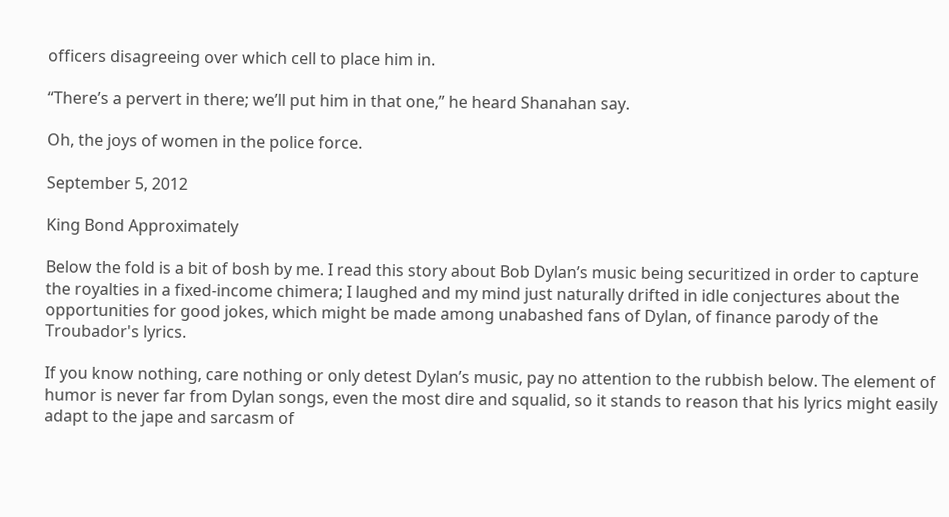officers disagreeing over which cell to place him in.

“There’s a pervert in there; we’ll put him in that one,” he heard Shanahan say.

Oh, the joys of women in the police force.

September 5, 2012

King Bond Approximately

Below the fold is a bit of bosh by me. I read this story about Bob Dylan’s music being securitized in order to capture the royalties in a fixed-income chimera; I laughed and my mind just naturally drifted in idle conjectures about the opportunities for good jokes, which might be made among unabashed fans of Dylan, of finance parody of the Troubador's lyrics.

If you know nothing, care nothing or only detest Dylan’s music, pay no attention to the rubbish below. The element of humor is never far from Dylan songs, even the most dire and squalid, so it stands to reason that his lyrics might easily adapt to the jape and sarcasm of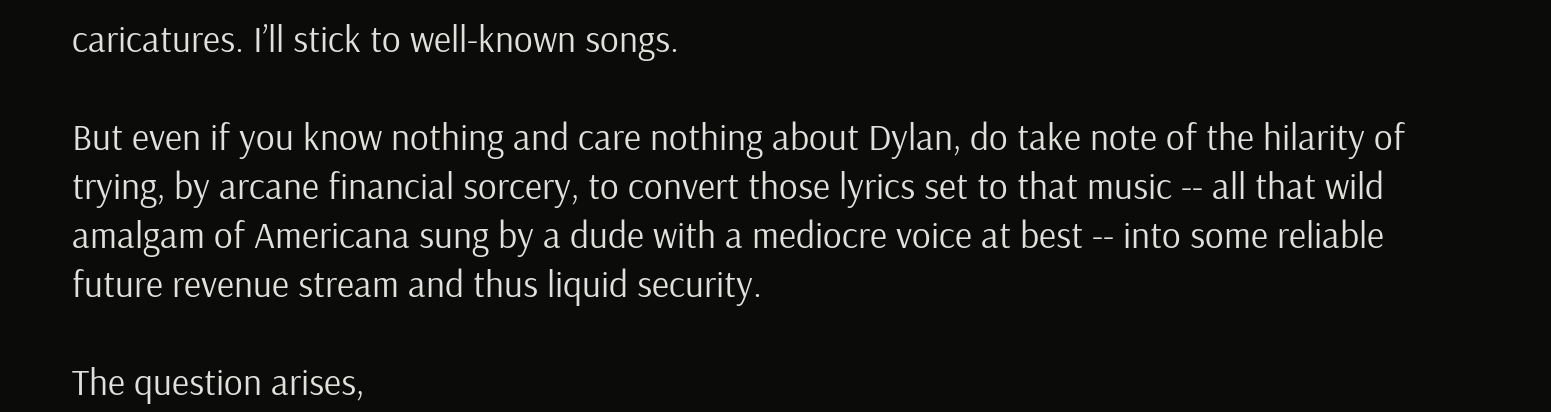caricatures. I’ll stick to well-known songs.

But even if you know nothing and care nothing about Dylan, do take note of the hilarity of trying, by arcane financial sorcery, to convert those lyrics set to that music -- all that wild amalgam of Americana sung by a dude with a mediocre voice at best -- into some reliable future revenue stream and thus liquid security.

The question arises,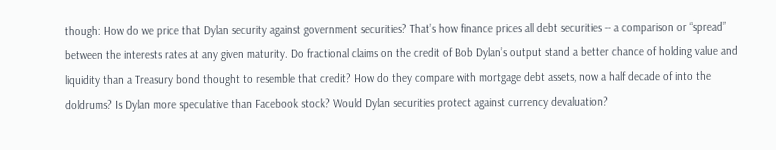though: How do we price that Dylan security against government securities? That’s how finance prices all debt securities -- a comparison or “spread” between the interests rates at any given maturity. Do fractional claims on the credit of Bob Dylan’s output stand a better chance of holding value and liquidity than a Treasury bond thought to resemble that credit? How do they compare with mortgage debt assets, now a half decade of into the doldrums? Is Dylan more speculative than Facebook stock? Would Dylan securities protect against currency devaluation?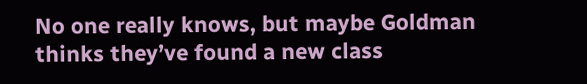No one really knows, but maybe Goldman thinks they’ve found a new class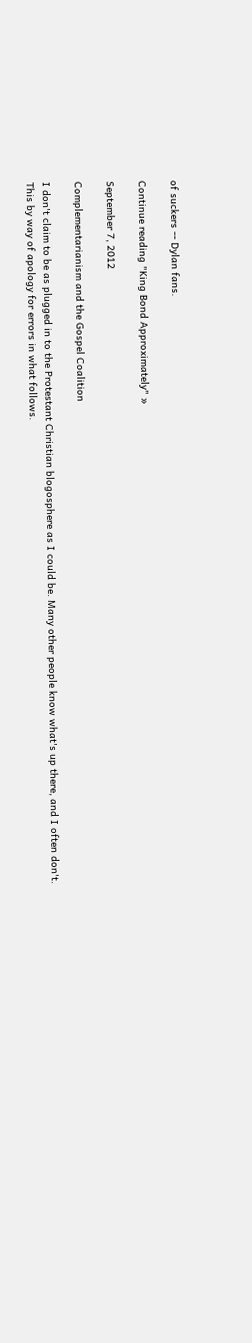of suckers -- Dylan fans.

Continue reading "King Bond Approximately" »

September 7, 2012

Complementarianism and the Gospel Coalition

I don't claim to be as plugged in to the Protestant Christian blogosphere as I could be. Many other people know what's up there, and I often don't. This by way of apology for errors in what follows.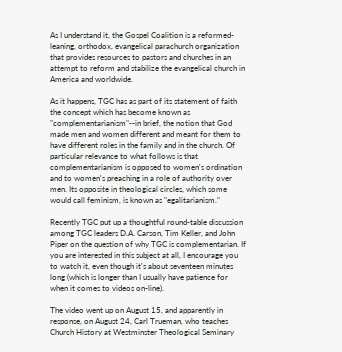As I understand it, the Gospel Coalition is a reformed-leaning, orthodox, evangelical parachurch organization that provides resources to pastors and churches in an attempt to reform and stabilize the evangelical church in America and worldwide.

As it happens, TGC has as part of its statement of faith the concept which has become known as "complementarianism"--in brief, the notion that God made men and women different and meant for them to have different roles in the family and in the church. Of particular relevance to what follows is that complementarianism is opposed to women's ordination and to women's preaching in a role of authority over men. Its opposite in theological circles, which some would call feminism, is known as "egalitarianism."

Recently TGC put up a thoughtful round-table discussion among TGC leaders D.A. Carson, Tim Keller, and John Piper on the question of why TGC is complementarian. If you are interested in this subject at all, I encourage you to watch it, even though it's about seventeen minutes long (which is longer than I usually have patience for when it comes to videos on-line).

The video went up on August 15, and apparently in response, on August 24, Carl Trueman, who teaches Church History at Westminster Theological Seminary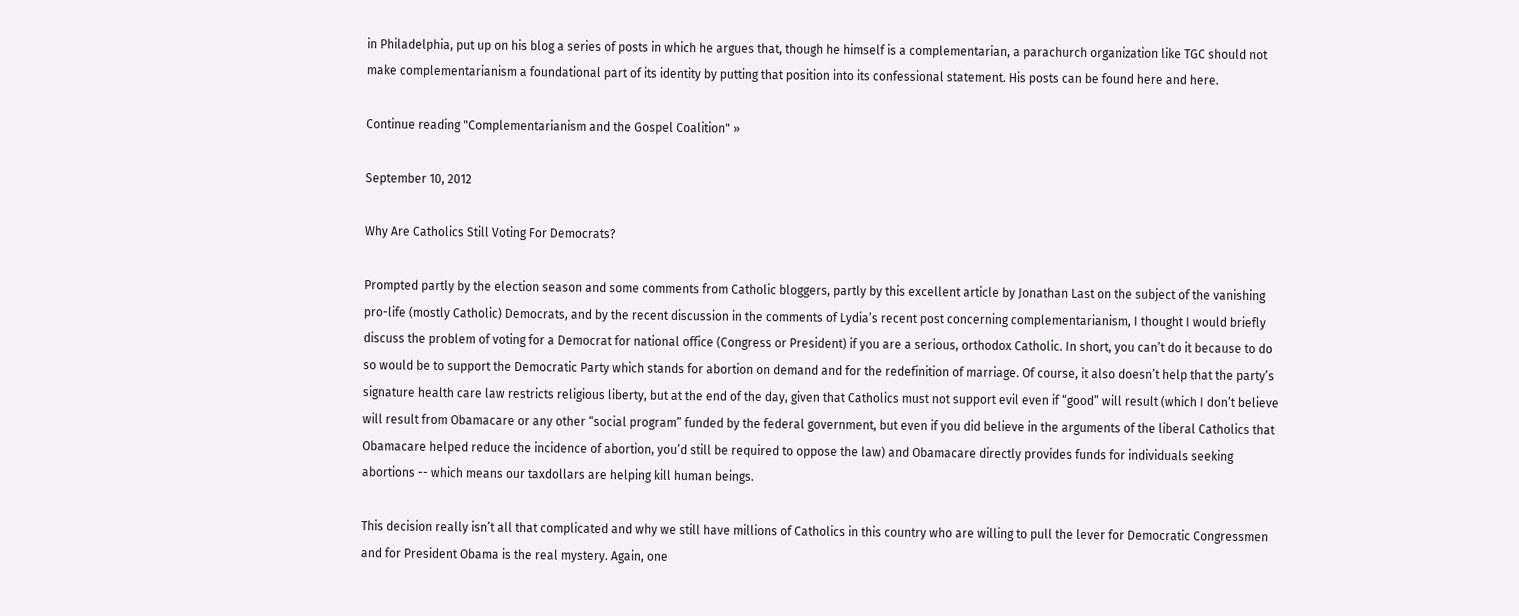in Philadelphia, put up on his blog a series of posts in which he argues that, though he himself is a complementarian, a parachurch organization like TGC should not make complementarianism a foundational part of its identity by putting that position into its confessional statement. His posts can be found here and here.

Continue reading "Complementarianism and the Gospel Coalition" »

September 10, 2012

Why Are Catholics Still Voting For Democrats?

Prompted partly by the election season and some comments from Catholic bloggers, partly by this excellent article by Jonathan Last on the subject of the vanishing pro-life (mostly Catholic) Democrats, and by the recent discussion in the comments of Lydia’s recent post concerning complementarianism, I thought I would briefly discuss the problem of voting for a Democrat for national office (Congress or President) if you are a serious, orthodox Catholic. In short, you can’t do it because to do so would be to support the Democratic Party which stands for abortion on demand and for the redefinition of marriage. Of course, it also doesn’t help that the party’s signature health care law restricts religious liberty, but at the end of the day, given that Catholics must not support evil even if “good” will result (which I don’t believe will result from Obamacare or any other “social program” funded by the federal government, but even if you did believe in the arguments of the liberal Catholics that Obamacare helped reduce the incidence of abortion, you’d still be required to oppose the law) and Obamacare directly provides funds for individuals seeking abortions -- which means our taxdollars are helping kill human beings.

This decision really isn’t all that complicated and why we still have millions of Catholics in this country who are willing to pull the lever for Democratic Congressmen and for President Obama is the real mystery. Again, one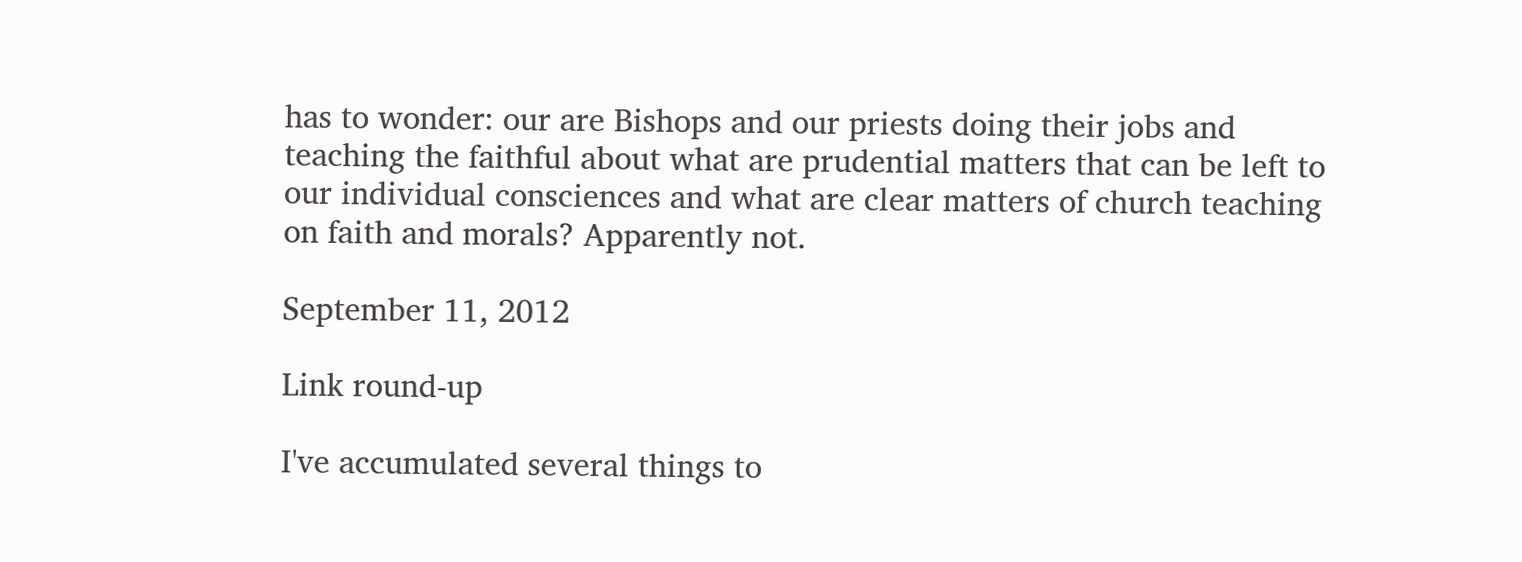has to wonder: our are Bishops and our priests doing their jobs and teaching the faithful about what are prudential matters that can be left to our individual consciences and what are clear matters of church teaching on faith and morals? Apparently not.

September 11, 2012

Link round-up

I've accumulated several things to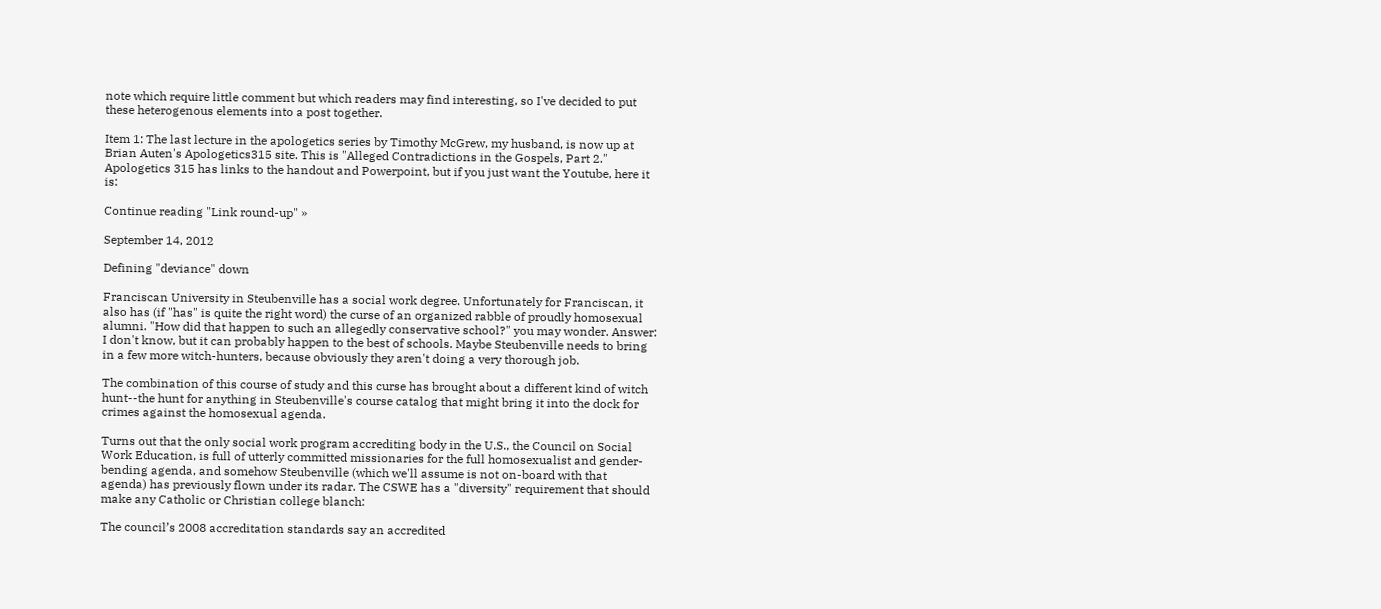note which require little comment but which readers may find interesting, so I've decided to put these heterogenous elements into a post together.

Item 1: The last lecture in the apologetics series by Timothy McGrew, my husband, is now up at Brian Auten's Apologetics315 site. This is "Alleged Contradictions in the Gospels, Part 2." Apologetics 315 has links to the handout and Powerpoint, but if you just want the Youtube, here it is:

Continue reading "Link round-up" »

September 14, 2012

Defining "deviance" down

Franciscan University in Steubenville has a social work degree. Unfortunately for Franciscan, it also has (if "has" is quite the right word) the curse of an organized rabble of proudly homosexual alumni. "How did that happen to such an allegedly conservative school?" you may wonder. Answer: I don't know, but it can probably happen to the best of schools. Maybe Steubenville needs to bring in a few more witch-hunters, because obviously they aren't doing a very thorough job.

The combination of this course of study and this curse has brought about a different kind of witch hunt--the hunt for anything in Steubenville's course catalog that might bring it into the dock for crimes against the homosexual agenda.

Turns out that the only social work program accrediting body in the U.S., the Council on Social Work Education, is full of utterly committed missionaries for the full homosexualist and gender-bending agenda, and somehow Steubenville (which we'll assume is not on-board with that agenda) has previously flown under its radar. The CSWE has a "diversity" requirement that should make any Catholic or Christian college blanch:

The council’s 2008 accreditation standards say an accredited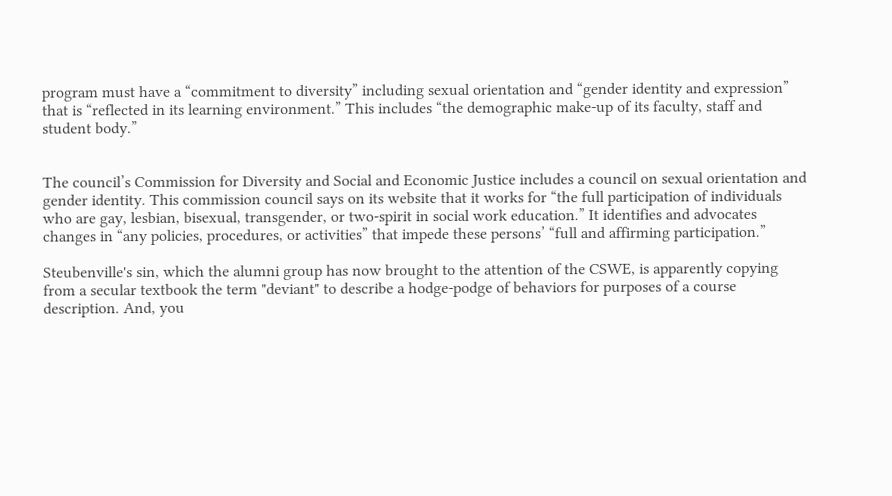program must have a “commitment to diversity” including sexual orientation and “gender identity and expression” that is “reflected in its learning environment.” This includes “the demographic make-up of its faculty, staff and student body.”


The council’s Commission for Diversity and Social and Economic Justice includes a council on sexual orientation and gender identity. This commission council says on its website that it works for “the full participation of individuals who are gay, lesbian, bisexual, transgender, or two-spirit in social work education.” It identifies and advocates changes in “any policies, procedures, or activities” that impede these persons’ “full and affirming participation.”

Steubenville's sin, which the alumni group has now brought to the attention of the CSWE, is apparently copying from a secular textbook the term "deviant" to describe a hodge-podge of behaviors for purposes of a course description. And, you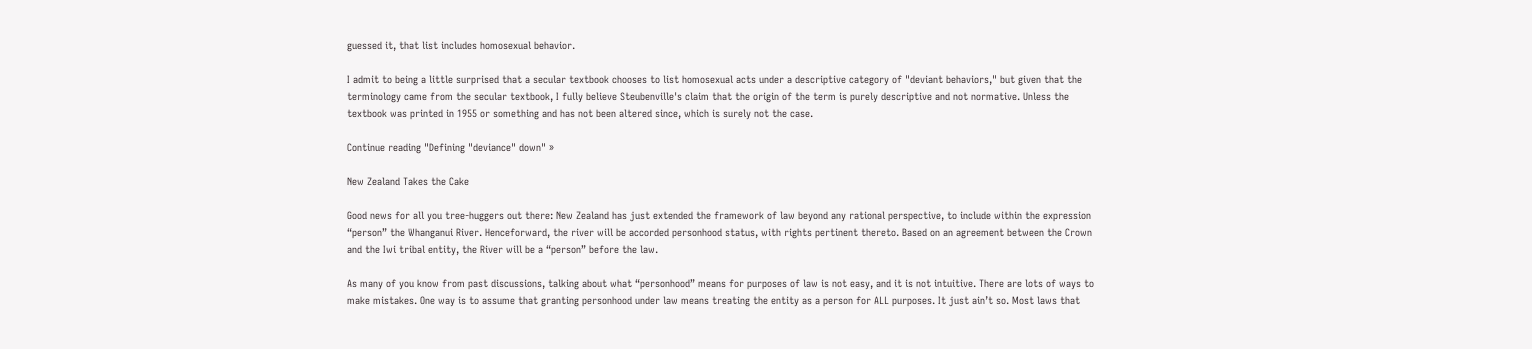guessed it, that list includes homosexual behavior.

I admit to being a little surprised that a secular textbook chooses to list homosexual acts under a descriptive category of "deviant behaviors," but given that the terminology came from the secular textbook, I fully believe Steubenville's claim that the origin of the term is purely descriptive and not normative. Unless the textbook was printed in 1955 or something and has not been altered since, which is surely not the case.

Continue reading "Defining "deviance" down" »

New Zealand Takes the Cake

Good news for all you tree-huggers out there: New Zealand has just extended the framework of law beyond any rational perspective, to include within the expression “person” the Whanganui River. Henceforward, the river will be accorded personhood status, with rights pertinent thereto. Based on an agreement between the Crown and the Iwi tribal entity, the River will be a “person” before the law.

As many of you know from past discussions, talking about what “personhood” means for purposes of law is not easy, and it is not intuitive. There are lots of ways to make mistakes. One way is to assume that granting personhood under law means treating the entity as a person for ALL purposes. It just ain’t so. Most laws that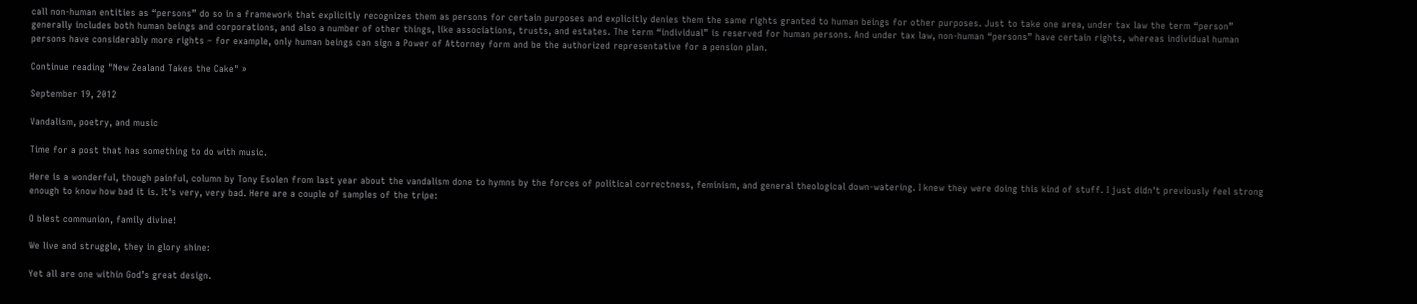call non-human entities as “persons” do so in a framework that explicitly recognizes them as persons for certain purposes and explicitly denies them the same rights granted to human beings for other purposes. Just to take one area, under tax law the term “person” generally includes both human beings and corporations, and also a number of other things, like associations, trusts, and estates. The term “individual” is reserved for human persons. And under tax law, non-human “persons” have certain rights, whereas individual human persons have considerably more rights – for example, only human beings can sign a Power of Attorney form and be the authorized representative for a pension plan.

Continue reading "New Zealand Takes the Cake" »

September 19, 2012

Vandalism, poetry, and music

Time for a post that has something to do with music.

Here is a wonderful, though painful, column by Tony Esolen from last year about the vandalism done to hymns by the forces of political correctness, feminism, and general theological down-watering. I knew they were doing this kind of stuff. I just didn't previously feel strong enough to know how bad it is. It's very, very bad. Here are a couple of samples of the tripe:

O blest communion, family divine!

We live and struggle, they in glory shine:

Yet all are one within God’s great design.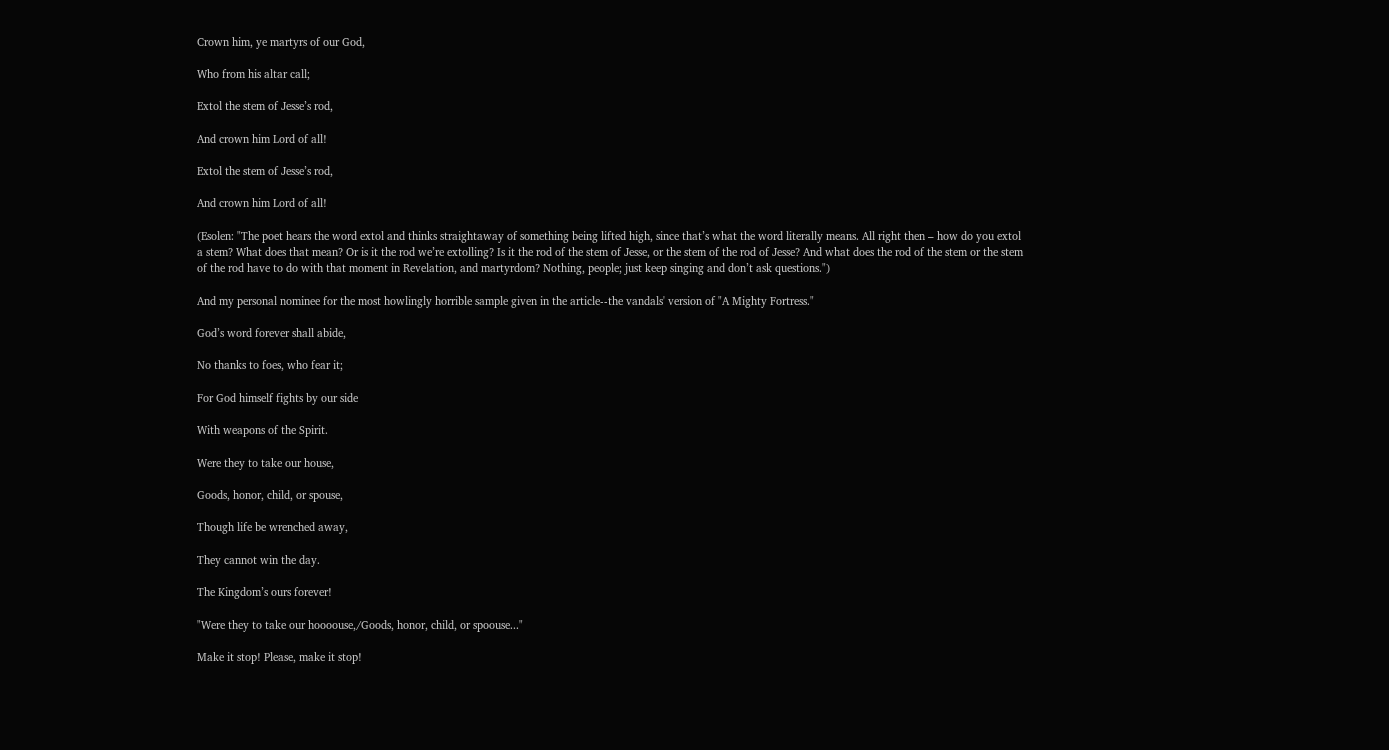Crown him, ye martyrs of our God,

Who from his altar call;

Extol the stem of Jesse’s rod,

And crown him Lord of all!

Extol the stem of Jesse’s rod,

And crown him Lord of all!

(Esolen: "The poet hears the word extol and thinks straightaway of something being lifted high, since that’s what the word literally means. All right then – how do you extol a stem? What does that mean? Or is it the rod we’re extolling? Is it the rod of the stem of Jesse, or the stem of the rod of Jesse? And what does the rod of the stem or the stem of the rod have to do with that moment in Revelation, and martyrdom? Nothing, people; just keep singing and don’t ask questions.")

And my personal nominee for the most howlingly horrible sample given in the article--the vandals' version of "A Mighty Fortress."

God’s word forever shall abide,

No thanks to foes, who fear it;

For God himself fights by our side

With weapons of the Spirit.

Were they to take our house,

Goods, honor, child, or spouse,

Though life be wrenched away,

They cannot win the day.

The Kingdom’s ours forever!

"Were they to take our hoooouse,/Goods, honor, child, or spoouse..."

Make it stop! Please, make it stop!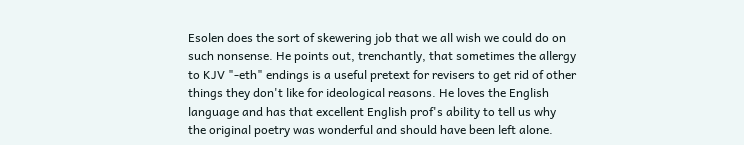Esolen does the sort of skewering job that we all wish we could do on such nonsense. He points out, trenchantly, that sometimes the allergy to KJV "-eth" endings is a useful pretext for revisers to get rid of other things they don't like for ideological reasons. He loves the English language and has that excellent English prof's ability to tell us why the original poetry was wonderful and should have been left alone.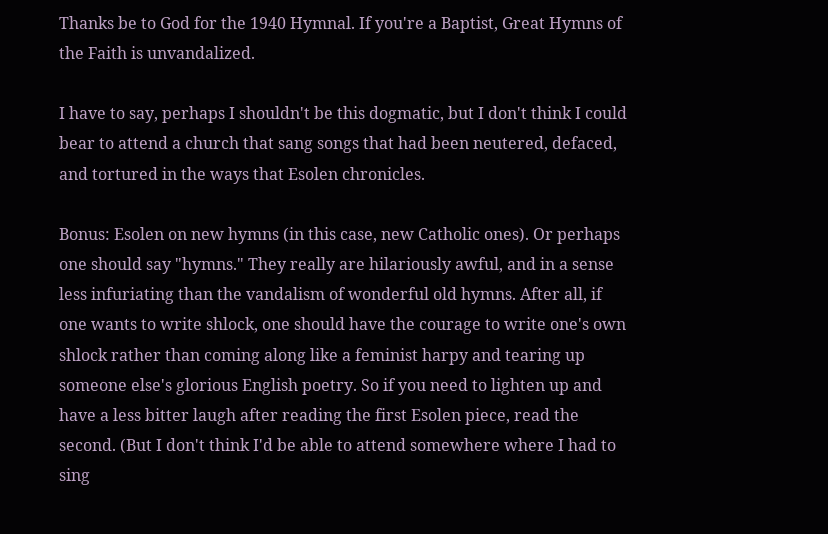Thanks be to God for the 1940 Hymnal. If you're a Baptist, Great Hymns of the Faith is unvandalized.

I have to say, perhaps I shouldn't be this dogmatic, but I don't think I could bear to attend a church that sang songs that had been neutered, defaced, and tortured in the ways that Esolen chronicles.

Bonus: Esolen on new hymns (in this case, new Catholic ones). Or perhaps one should say "hymns." They really are hilariously awful, and in a sense less infuriating than the vandalism of wonderful old hymns. After all, if one wants to write shlock, one should have the courage to write one's own shlock rather than coming along like a feminist harpy and tearing up someone else's glorious English poetry. So if you need to lighten up and have a less bitter laugh after reading the first Esolen piece, read the second. (But I don't think I'd be able to attend somewhere where I had to sing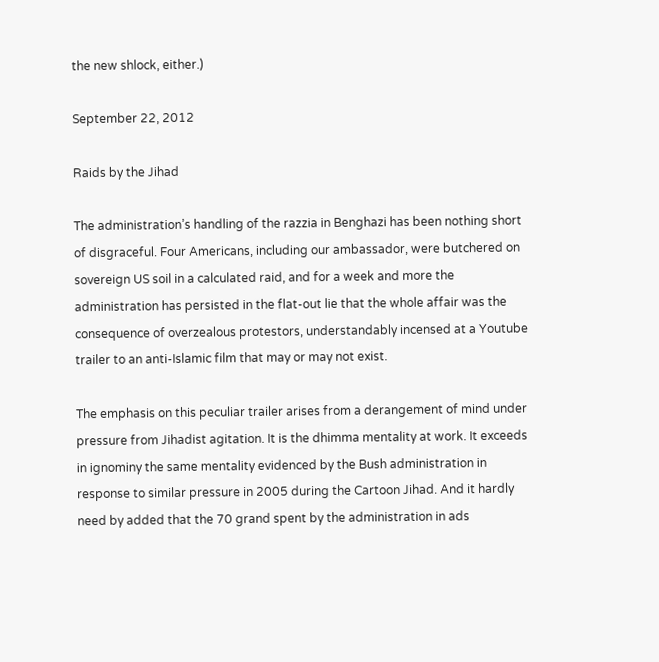the new shlock, either.)

September 22, 2012

Raids by the Jihad

The administration’s handling of the razzia in Benghazi has been nothing short of disgraceful. Four Americans, including our ambassador, were butchered on sovereign US soil in a calculated raid, and for a week and more the administration has persisted in the flat-out lie that the whole affair was the consequence of overzealous protestors, understandably incensed at a Youtube trailer to an anti-Islamic film that may or may not exist.

The emphasis on this peculiar trailer arises from a derangement of mind under pressure from Jihadist agitation. It is the dhimma mentality at work. It exceeds in ignominy the same mentality evidenced by the Bush administration in response to similar pressure in 2005 during the Cartoon Jihad. And it hardly need by added that the 70 grand spent by the administration in ads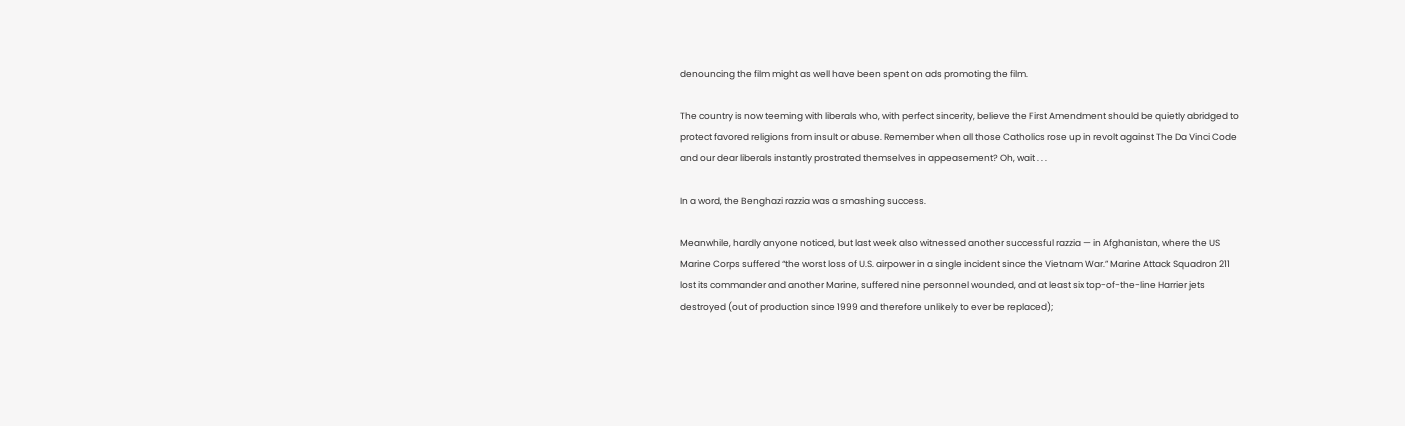denouncing the film might as well have been spent on ads promoting the film.

The country is now teeming with liberals who, with perfect sincerity, believe the First Amendment should be quietly abridged to protect favored religions from insult or abuse. Remember when all those Catholics rose up in revolt against The Da Vinci Code and our dear liberals instantly prostrated themselves in appeasement? Oh, wait . . .

In a word, the Benghazi razzia was a smashing success.

Meanwhile, hardly anyone noticed, but last week also witnessed another successful razzia — in Afghanistan, where the US Marine Corps suffered “the worst loss of U.S. airpower in a single incident since the Vietnam War.” Marine Attack Squadron 211 lost its commander and another Marine, suffered nine personnel wounded, and at least six top-of-the-line Harrier jets destroyed (out of production since 1999 and therefore unlikely to ever be replaced);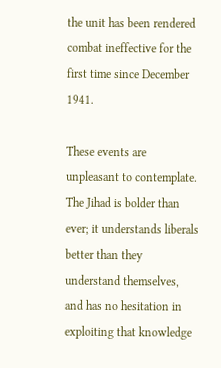the unit has been rendered combat ineffective for the first time since December 1941.

These events are unpleasant to contemplate. The Jihad is bolder than ever; it understands liberals better than they understand themselves, and has no hesitation in exploiting that knowledge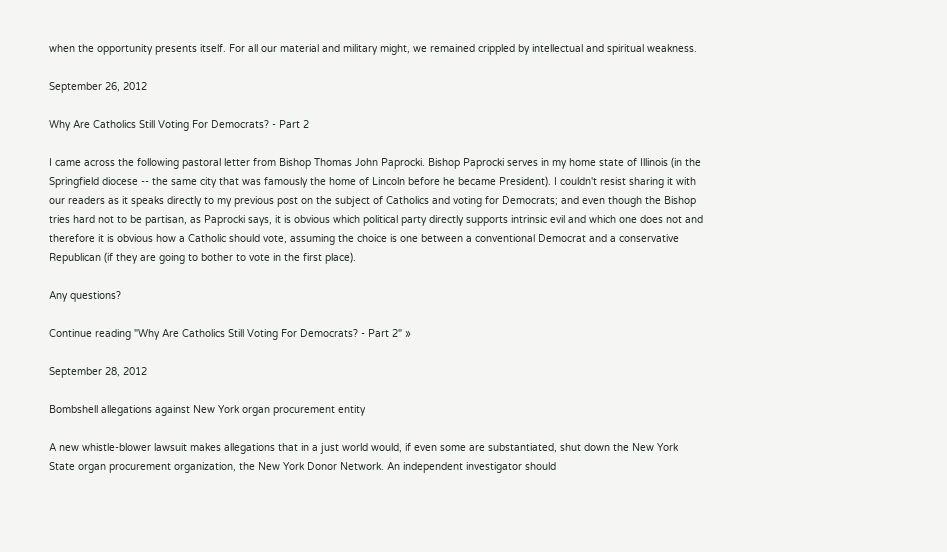when the opportunity presents itself. For all our material and military might, we remained crippled by intellectual and spiritual weakness.

September 26, 2012

Why Are Catholics Still Voting For Democrats? - Part 2

I came across the following pastoral letter from Bishop Thomas John Paprocki. Bishop Paprocki serves in my home state of Illinois (in the Springfield diocese -- the same city that was famously the home of Lincoln before he became President). I couldn't resist sharing it with our readers as it speaks directly to my previous post on the subject of Catholics and voting for Democrats; and even though the Bishop tries hard not to be partisan, as Paprocki says, it is obvious which political party directly supports intrinsic evil and which one does not and therefore it is obvious how a Catholic should vote, assuming the choice is one between a conventional Democrat and a conservative Republican (if they are going to bother to vote in the first place).

Any questions?

Continue reading "Why Are Catholics Still Voting For Democrats? - Part 2" »

September 28, 2012

Bombshell allegations against New York organ procurement entity

A new whistle-blower lawsuit makes allegations that in a just world would, if even some are substantiated, shut down the New York State organ procurement organization, the New York Donor Network. An independent investigator should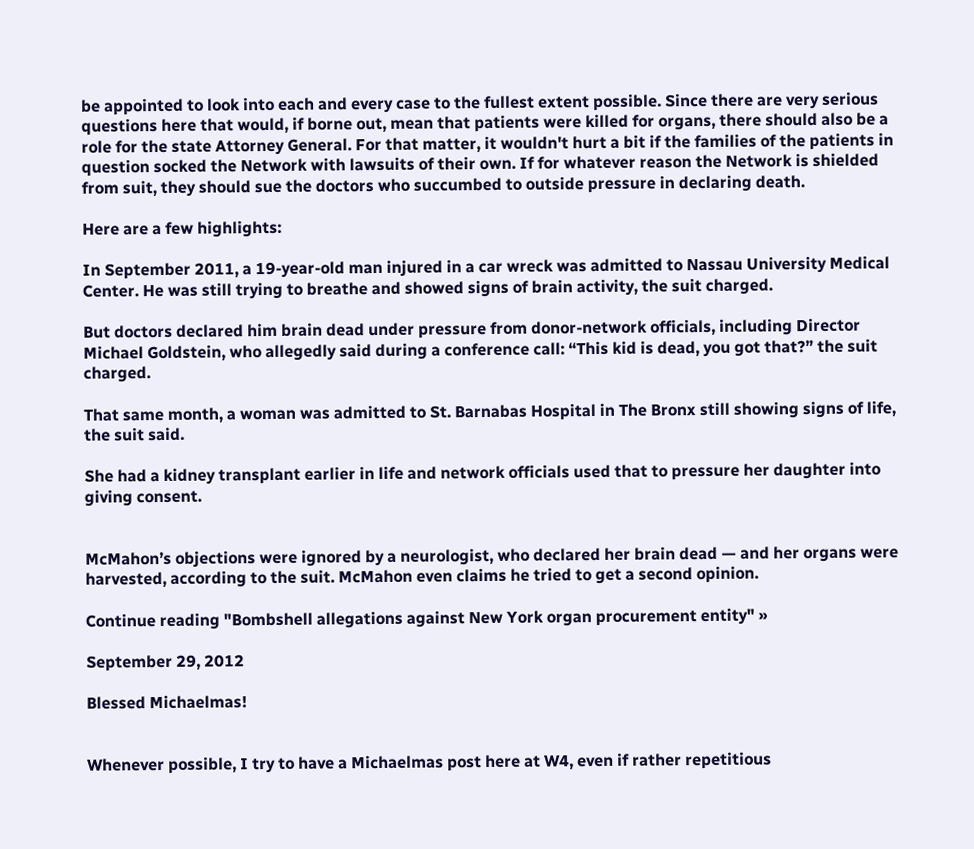be appointed to look into each and every case to the fullest extent possible. Since there are very serious questions here that would, if borne out, mean that patients were killed for organs, there should also be a role for the state Attorney General. For that matter, it wouldn't hurt a bit if the families of the patients in question socked the Network with lawsuits of their own. If for whatever reason the Network is shielded from suit, they should sue the doctors who succumbed to outside pressure in declaring death.

Here are a few highlights:

In September 2011, a 19-year-old man injured in a car wreck was admitted to Nassau University Medical Center. He was still trying to breathe and showed signs of brain activity, the suit charged.

But doctors declared him brain dead under pressure from donor-network officials, including Director Michael Goldstein, who allegedly said during a conference call: “This kid is dead, you got that?” the suit charged.

That same month, a woman was admitted to St. Barnabas Hospital in The Bronx still showing signs of life, the suit said.

She had a kidney transplant earlier in life and network officials used that to pressure her daughter into giving consent.


McMahon’s objections were ignored by a neurologist, who declared her brain dead — and her organs were harvested, according to the suit. McMahon even claims he tried to get a second opinion.

Continue reading "Bombshell allegations against New York organ procurement entity" »

September 29, 2012

Blessed Michaelmas!


Whenever possible, I try to have a Michaelmas post here at W4, even if rather repetitious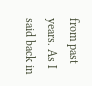from past years. As I said back in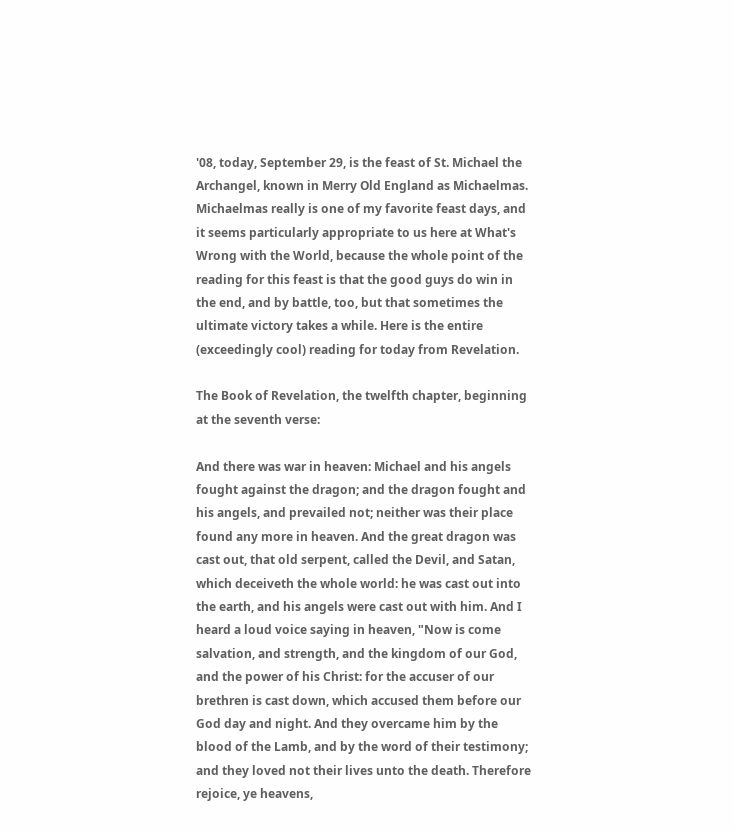'08, today, September 29, is the feast of St. Michael the Archangel, known in Merry Old England as Michaelmas. Michaelmas really is one of my favorite feast days, and it seems particularly appropriate to us here at What's Wrong with the World, because the whole point of the reading for this feast is that the good guys do win in the end, and by battle, too, but that sometimes the ultimate victory takes a while. Here is the entire (exceedingly cool) reading for today from Revelation.

The Book of Revelation, the twelfth chapter, beginning at the seventh verse:

And there was war in heaven: Michael and his angels fought against the dragon; and the dragon fought and his angels, and prevailed not; neither was their place found any more in heaven. And the great dragon was cast out, that old serpent, called the Devil, and Satan, which deceiveth the whole world: he was cast out into the earth, and his angels were cast out with him. And I heard a loud voice saying in heaven, "Now is come salvation, and strength, and the kingdom of our God, and the power of his Christ: for the accuser of our brethren is cast down, which accused them before our God day and night. And they overcame him by the blood of the Lamb, and by the word of their testimony; and they loved not their lives unto the death. Therefore rejoice, ye heavens,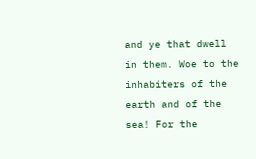and ye that dwell in them. Woe to the inhabiters of the earth and of the sea! For the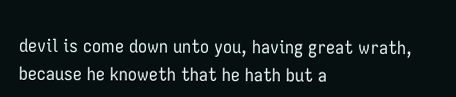devil is come down unto you, having great wrath, because he knoweth that he hath but a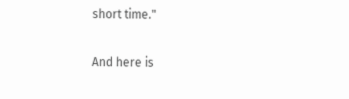short time."

And here is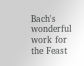Bach's wonderful work for the Feast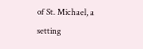of St. Michael, a setting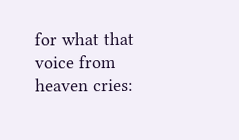for what that voice from heaven cries: